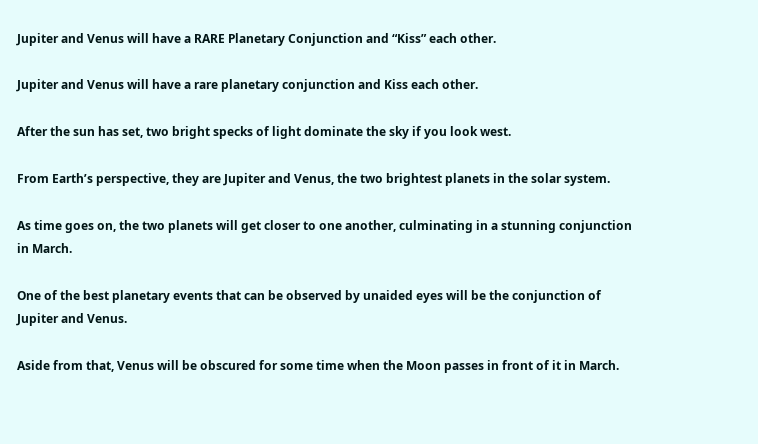Jupiter and Venus will have a RARE Planetary Conjunction and “Kiss” each other.

Jupiter and Venus will have a rare planetary conjunction and Kiss each other.

After the sun has set, two bright specks of light dominate the sky if you look west.

From Earth’s perspective, they are Jupiter and Venus, the two brightest planets in the solar system.

As time goes on, the two planets will get closer to one another, culminating in a stunning conjunction in March.

One of the best planetary events that can be observed by unaided eyes will be the conjunction of Jupiter and Venus.

Aside from that, Venus will be obscured for some time when the Moon passes in front of it in March.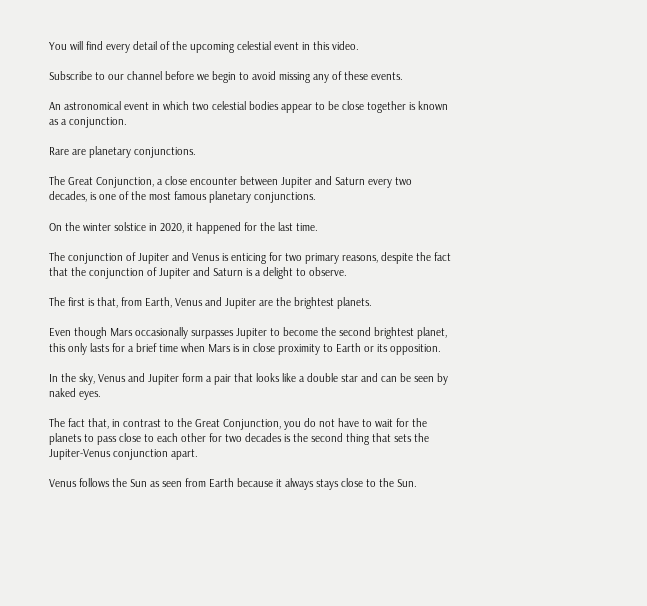You will find every detail of the upcoming celestial event in this video.

Subscribe to our channel before we begin to avoid missing any of these events.

An astronomical event in which two celestial bodies appear to be close together is known as a conjunction.

Rare are planetary conjunctions.

The Great Conjunction, a close encounter between Jupiter and Saturn every two decades, is one of the most famous planetary conjunctions.

On the winter solstice in 2020, it happened for the last time.

The conjunction of Jupiter and Venus is enticing for two primary reasons, despite the fact that the conjunction of Jupiter and Saturn is a delight to observe.

The first is that, from Earth, Venus and Jupiter are the brightest planets.

Even though Mars occasionally surpasses Jupiter to become the second brightest planet, this only lasts for a brief time when Mars is in close proximity to Earth or its opposition.

In the sky, Venus and Jupiter form a pair that looks like a double star and can be seen by naked eyes.

The fact that, in contrast to the Great Conjunction, you do not have to wait for the planets to pass close to each other for two decades is the second thing that sets the Jupiter-Venus conjunction apart.

Venus follows the Sun as seen from Earth because it always stays close to the Sun.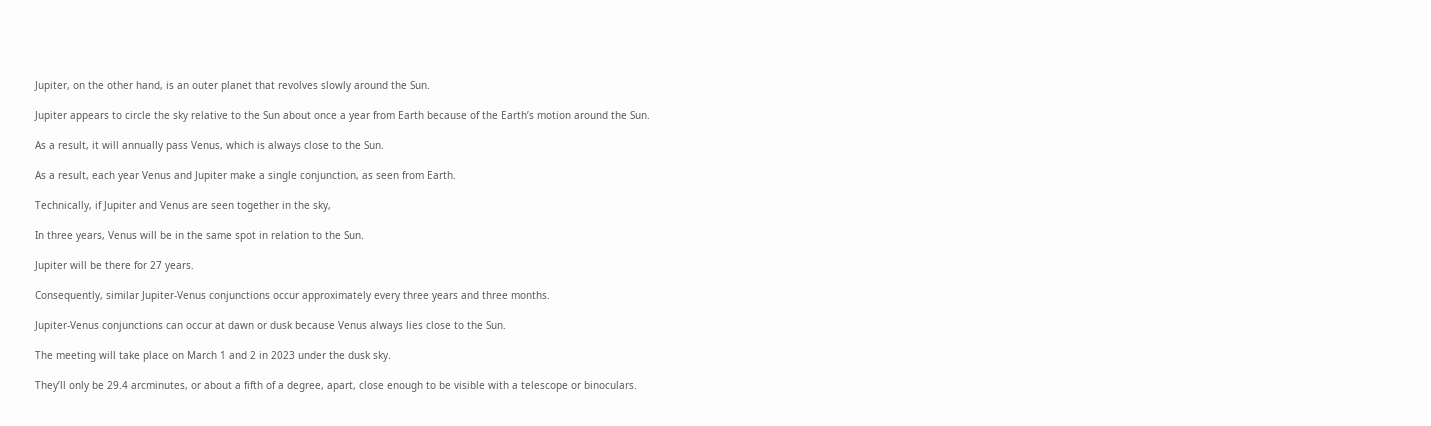Jupiter, on the other hand, is an outer planet that revolves slowly around the Sun.

Jupiter appears to circle the sky relative to the Sun about once a year from Earth because of the Earth’s motion around the Sun.

As a result, it will annually pass Venus, which is always close to the Sun.

As a result, each year Venus and Jupiter make a single conjunction, as seen from Earth.

Technically, if Jupiter and Venus are seen together in the sky,

In three years, Venus will be in the same spot in relation to the Sun.

Jupiter will be there for 27 years.

Consequently, similar Jupiter-Venus conjunctions occur approximately every three years and three months.

Jupiter-Venus conjunctions can occur at dawn or dusk because Venus always lies close to the Sun.

The meeting will take place on March 1 and 2 in 2023 under the dusk sky.

They’ll only be 29.4 arcminutes, or about a fifth of a degree, apart, close enough to be visible with a telescope or binoculars.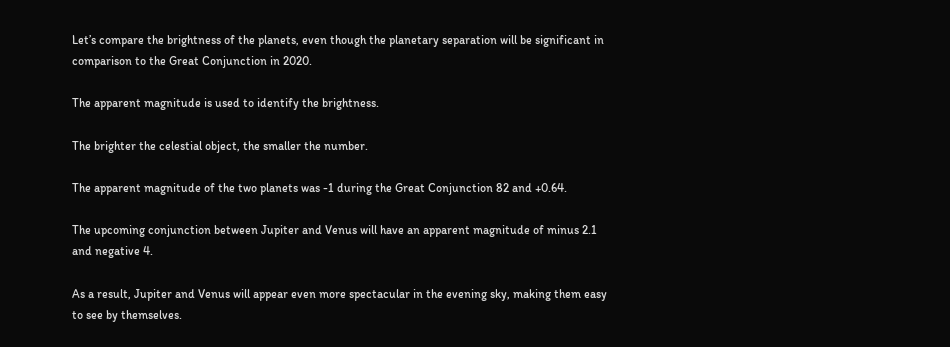Let’s compare the brightness of the planets, even though the planetary separation will be significant in comparison to the Great Conjunction in 2020.

The apparent magnitude is used to identify the brightness.

The brighter the celestial object, the smaller the number.

The apparent magnitude of the two planets was -1 during the Great Conjunction 82 and +0.64.

The upcoming conjunction between Jupiter and Venus will have an apparent magnitude of minus 2.1 and negative 4.

As a result, Jupiter and Venus will appear even more spectacular in the evening sky, making them easy to see by themselves.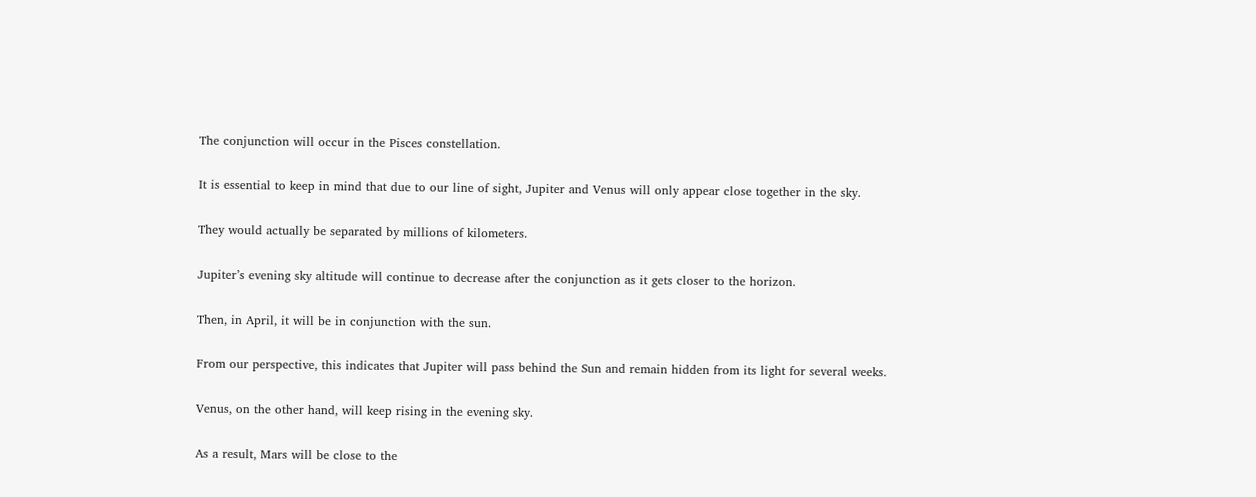The conjunction will occur in the Pisces constellation.

It is essential to keep in mind that due to our line of sight, Jupiter and Venus will only appear close together in the sky.

They would actually be separated by millions of kilometers.

Jupiter’s evening sky altitude will continue to decrease after the conjunction as it gets closer to the horizon.

Then, in April, it will be in conjunction with the sun.

From our perspective, this indicates that Jupiter will pass behind the Sun and remain hidden from its light for several weeks.

Venus, on the other hand, will keep rising in the evening sky.

As a result, Mars will be close to the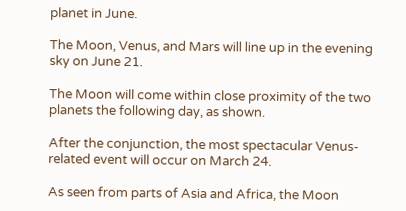planet in June.

The Moon, Venus, and Mars will line up in the evening sky on June 21.

The Moon will come within close proximity of the two planets the following day, as shown.

After the conjunction, the most spectacular Venus-related event will occur on March 24.

As seen from parts of Asia and Africa, the Moon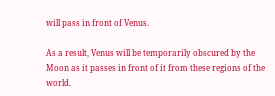will pass in front of Venus.

As a result, Venus will be temporarily obscured by the Moon as it passes in front of it from these regions of the world.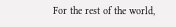For the rest of the world,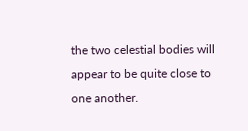the two celestial bodies will appear to be quite close to one another.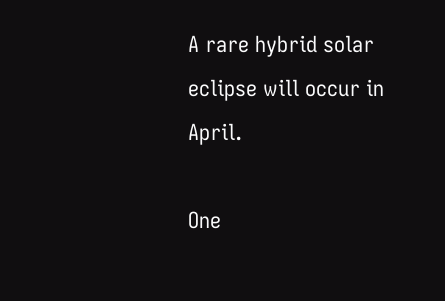A rare hybrid solar eclipse will occur in April.

One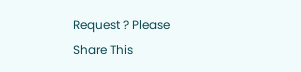Request ? Please Share This